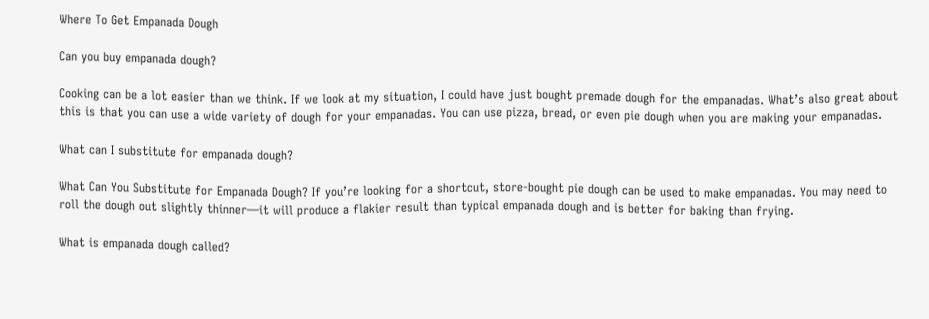Where To Get Empanada Dough

Can you buy empanada dough?

Cooking can be a lot easier than we think. If we look at my situation, I could have just bought premade dough for the empanadas. What’s also great about this is that you can use a wide variety of dough for your empanadas. You can use pizza, bread, or even pie dough when you are making your empanadas.

What can I substitute for empanada dough?

What Can You Substitute for Empanada Dough? If you’re looking for a shortcut, store-bought pie dough can be used to make empanadas. You may need to roll the dough out slightly thinner—it will produce a flakier result than typical empanada dough and is better for baking than frying.

What is empanada dough called?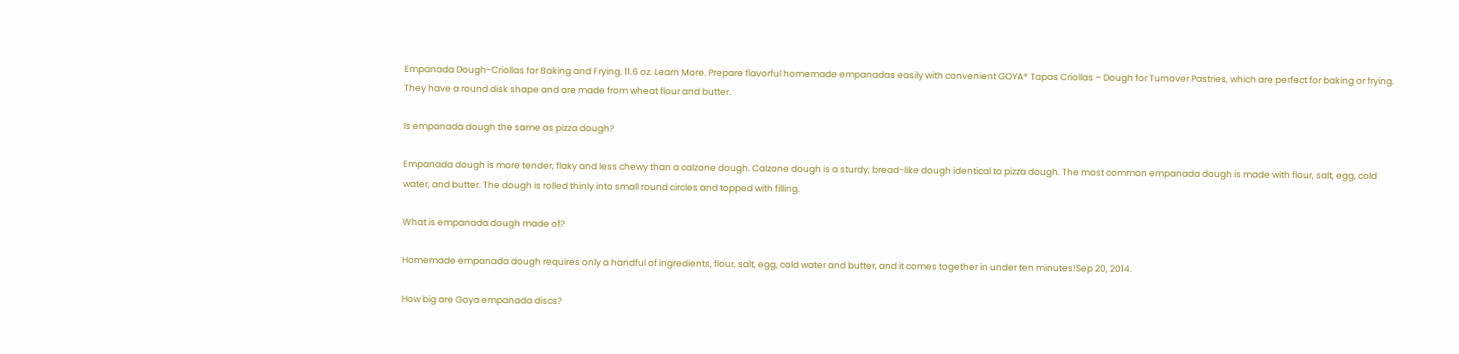Empanada Dough-Criollas for Baking and Frying. 11.6 oz. Learn More. Prepare flavorful homemade empanadas easily with convenient GOYA® Tapas Criollas – Dough for Turnover Pastries, which are perfect for baking or frying. They have a round disk shape and are made from wheat flour and butter.

Is empanada dough the same as pizza dough?

Empanada dough is more tender, flaky and less chewy than a calzone dough. Calzone dough is a sturdy, bread-like dough identical to pizza dough. The most common empanada dough is made with flour, salt, egg, cold water, and butter. The dough is rolled thinly into small round circles and topped with filling.

What is empanada dough made of?

Homemade empanada dough requires only a handful of ingredients, flour, salt, egg, cold water and butter, and it comes together in under ten minutes!Sep 20, 2014.

How big are Goya empanada discs?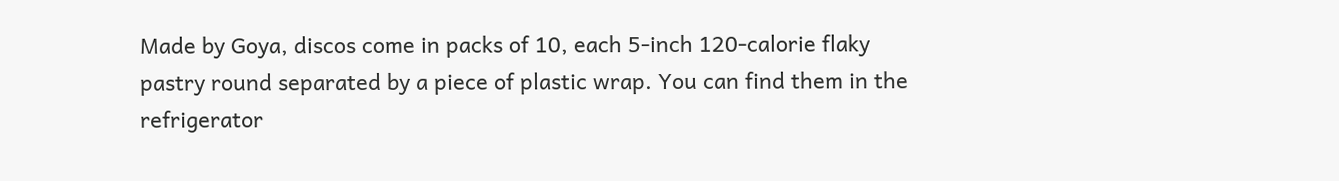Made by Goya, discos come in packs of 10, each 5-inch 120-calorie flaky pastry round separated by a piece of plastic wrap. You can find them in the refrigerator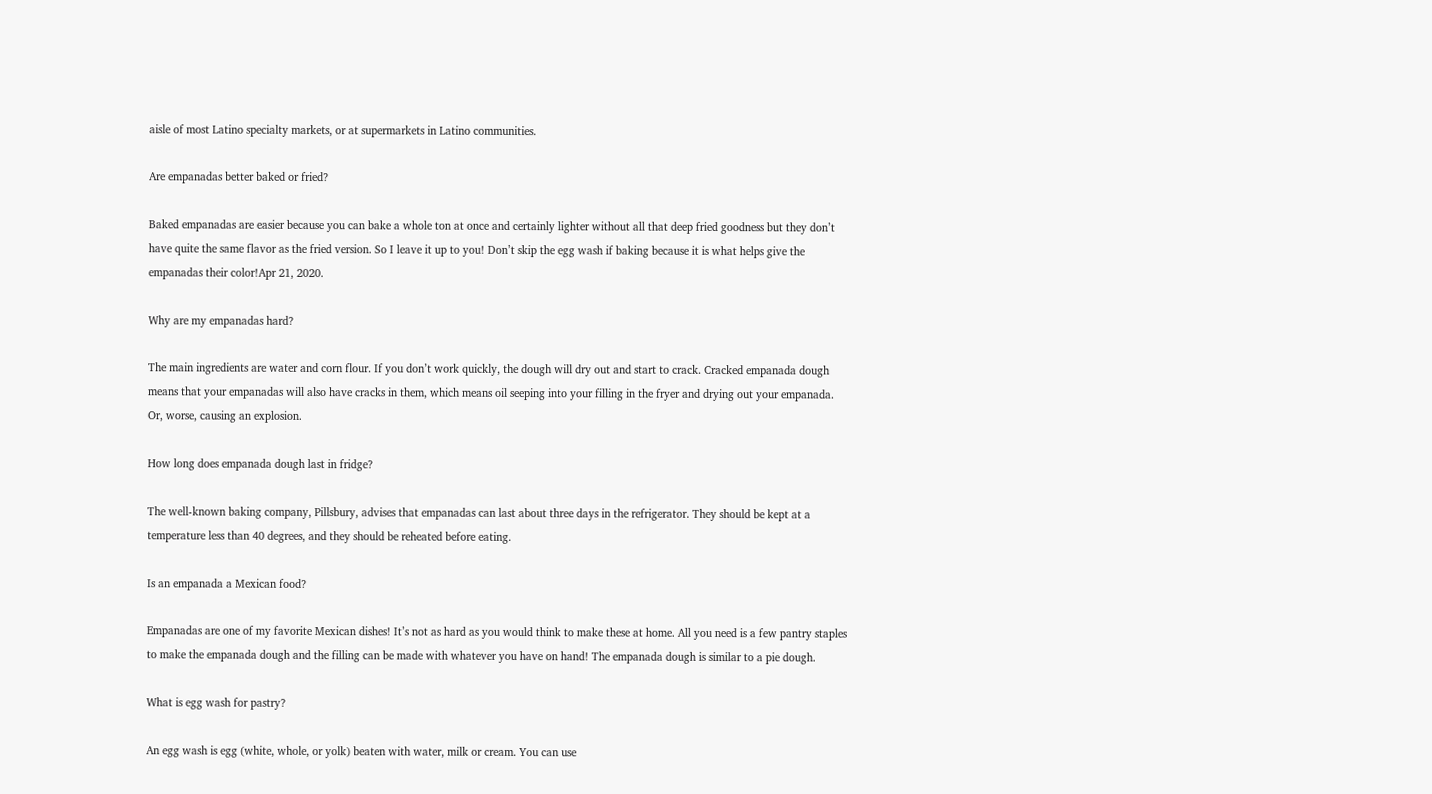aisle of most Latino specialty markets, or at supermarkets in Latino communities.

Are empanadas better baked or fried?

Baked empanadas are easier because you can bake a whole ton at once and certainly lighter without all that deep fried goodness but they don’t have quite the same flavor as the fried version. So I leave it up to you! Don’t skip the egg wash if baking because it is what helps give the empanadas their color!Apr 21, 2020.

Why are my empanadas hard?

The main ingredients are water and corn flour. If you don’t work quickly, the dough will dry out and start to crack. Cracked empanada dough means that your empanadas will also have cracks in them, which means oil seeping into your filling in the fryer and drying out your empanada. Or, worse, causing an explosion.

How long does empanada dough last in fridge?

The well-known baking company, Pillsbury, advises that empanadas can last about three days in the refrigerator. They should be kept at a temperature less than 40 degrees, and they should be reheated before eating.

Is an empanada a Mexican food?

Empanadas are one of my favorite Mexican dishes! It’s not as hard as you would think to make these at home. All you need is a few pantry staples to make the empanada dough and the filling can be made with whatever you have on hand! The empanada dough is similar to a pie dough.

What is egg wash for pastry?

An egg wash is egg (white, whole, or yolk) beaten with water, milk or cream. You can use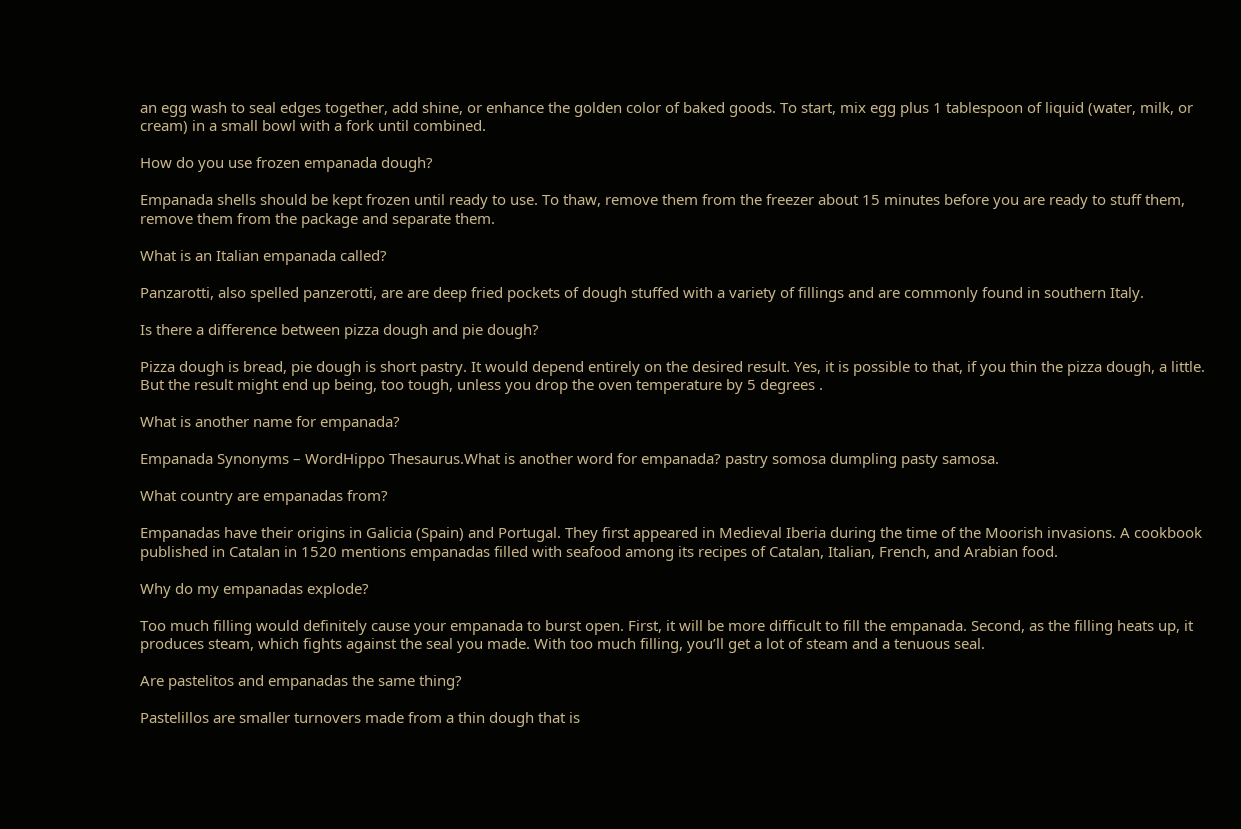an egg wash to seal edges together, add shine, or enhance the golden color of baked goods. To start, mix egg plus 1 tablespoon of liquid (water, milk, or cream) in a small bowl with a fork until combined.

How do you use frozen empanada dough?

Empanada shells should be kept frozen until ready to use. To thaw, remove them from the freezer about 15 minutes before you are ready to stuff them, remove them from the package and separate them.

What is an Italian empanada called?

Panzarotti, also spelled panzerotti, are are deep fried pockets of dough stuffed with a variety of fillings and are commonly found in southern Italy.

Is there a difference between pizza dough and pie dough?

Pizza dough is bread, pie dough is short pastry. It would depend entirely on the desired result. Yes, it is possible to that, if you thin the pizza dough, a little. But the result might end up being, too tough, unless you drop the oven temperature by 5 degrees .

What is another name for empanada?

Empanada Synonyms – WordHippo Thesaurus.What is another word for empanada? pastry somosa dumpling pasty samosa.

What country are empanadas from?

Empanadas have their origins in Galicia (Spain) and Portugal. They first appeared in Medieval Iberia during the time of the Moorish invasions. A cookbook published in Catalan in 1520 mentions empanadas filled with seafood among its recipes of Catalan, Italian, French, and Arabian food.

Why do my empanadas explode?

Too much filling would definitely cause your empanada to burst open. First, it will be more difficult to fill the empanada. Second, as the filling heats up, it produces steam, which fights against the seal you made. With too much filling, you’ll get a lot of steam and a tenuous seal.

Are pastelitos and empanadas the same thing?

Pastelillos are smaller turnovers made from a thin dough that is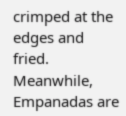crimped at the edges and fried. Meanwhile, Empanadas are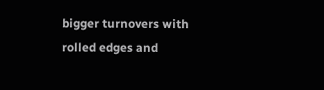bigger turnovers with rolled edges and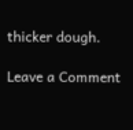thicker dough.

Leave a Comment